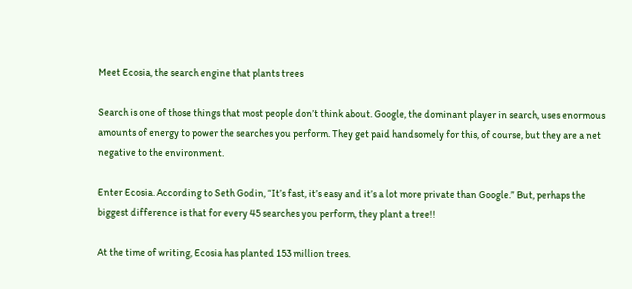Meet Ecosia, the search engine that plants trees

Search is one of those things that most people don’t think about. Google, the dominant player in search, uses enormous amounts of energy to power the searches you perform. They get paid handsomely for this, of course, but they are a net negative to the environment.

Enter Ecosia. According to Seth Godin, “It’s fast, it’s easy and it’s a lot more private than Google.” But, perhaps the biggest difference is that for every 45 searches you perform, they plant a tree!!

At the time of writing, Ecosia has planted 153 million trees.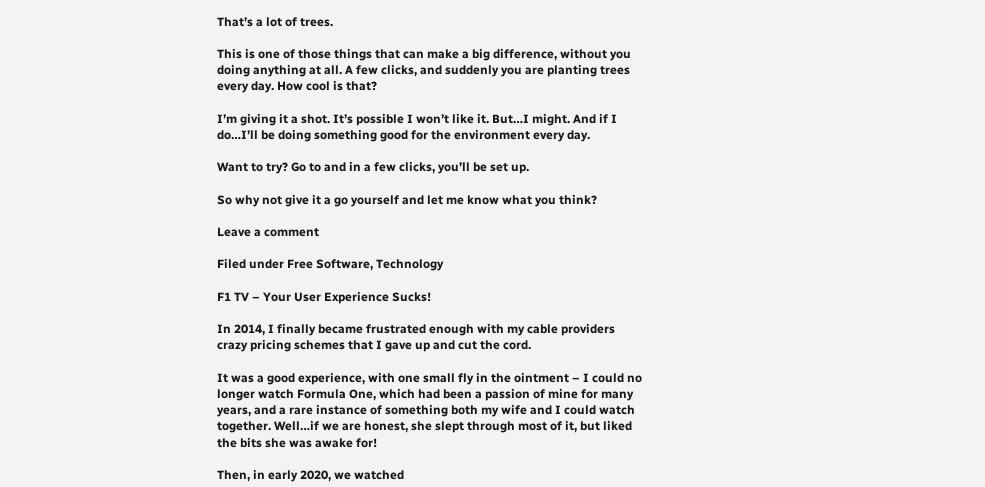That’s a lot of trees.

This is one of those things that can make a big difference, without you doing anything at all. A few clicks, and suddenly you are planting trees every day. How cool is that?

I’m giving it a shot. It’s possible I won’t like it. But…I might. And if I do…I’ll be doing something good for the environment every day.

Want to try? Go to and in a few clicks, you’ll be set up.

So why not give it a go yourself and let me know what you think?

Leave a comment

Filed under Free Software, Technology

F1 TV – Your User Experience Sucks!

In 2014, I finally became frustrated enough with my cable providers crazy pricing schemes that I gave up and cut the cord.

It was a good experience, with one small fly in the ointment – I could no longer watch Formula One, which had been a passion of mine for many years, and a rare instance of something both my wife and I could watch together. Well…if we are honest, she slept through most of it, but liked the bits she was awake for!

Then, in early 2020, we watched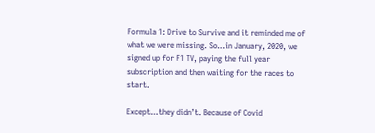Formula 1: Drive to Survive and it reminded me of what we were missing. So…in January, 2020, we signed up for F1 TV, paying the full year subscription and then waiting for the races to start.

Except…they didn’t. Because of Covid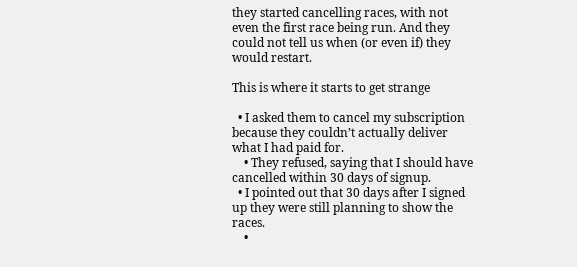they started cancelling races, with not even the first race being run. And they could not tell us when (or even if) they would restart.

This is where it starts to get strange

  • I asked them to cancel my subscription because they couldn’t actually deliver what I had paid for.
    • They refused, saying that I should have cancelled within 30 days of signup.
  • I pointed out that 30 days after I signed up they were still planning to show the races.
    •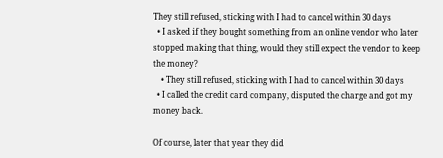They still refused, sticking with I had to cancel within 30 days
  • I asked if they bought something from an online vendor who later stopped making that thing, would they still expect the vendor to keep the money?
    • They still refused, sticking with I had to cancel within 30 days
  • I called the credit card company, disputed the charge and got my money back.

Of course, later that year they did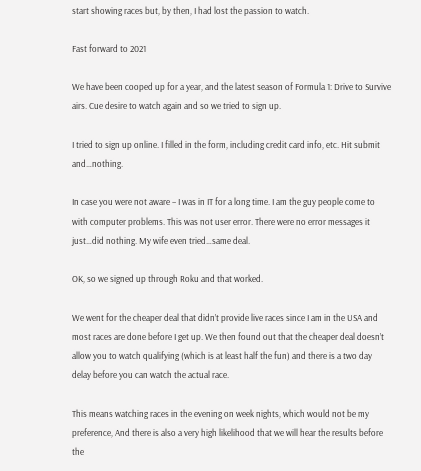start showing races but, by then, I had lost the passion to watch.

Fast forward to 2021

We have been cooped up for a year, and the latest season of Formula 1: Drive to Survive airs. Cue desire to watch again and so we tried to sign up.

I tried to sign up online. I filled in the form, including credit card info, etc. Hit submit and…nothing.

In case you were not aware – I was in IT for a long time. I am the guy people come to with computer problems. This was not user error. There were no error messages it just…did nothing. My wife even tried…same deal.

OK, so we signed up through Roku and that worked.

We went for the cheaper deal that didn’t provide live races since I am in the USA and most races are done before I get up. We then found out that the cheaper deal doesn’t allow you to watch qualifying (which is at least half the fun) and there is a two day delay before you can watch the actual race.

This means watching races in the evening on week nights, which would not be my preference, And there is also a very high likelihood that we will hear the results before the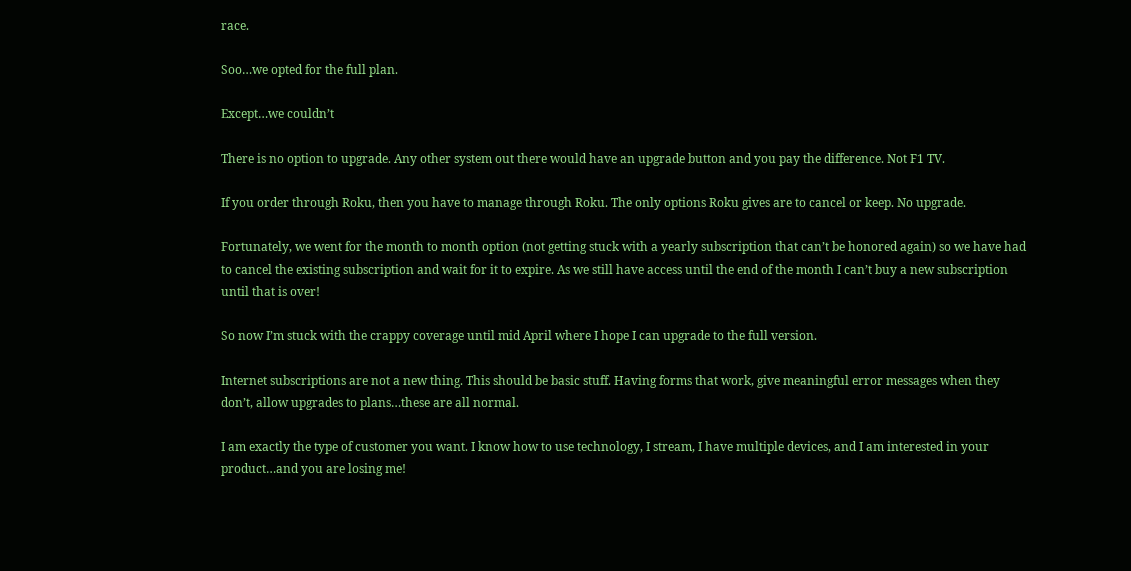race.

Soo…we opted for the full plan.

Except…we couldn’t

There is no option to upgrade. Any other system out there would have an upgrade button and you pay the difference. Not F1 TV.

If you order through Roku, then you have to manage through Roku. The only options Roku gives are to cancel or keep. No upgrade.

Fortunately, we went for the month to month option (not getting stuck with a yearly subscription that can’t be honored again) so we have had to cancel the existing subscription and wait for it to expire. As we still have access until the end of the month I can’t buy a new subscription until that is over!

So now I’m stuck with the crappy coverage until mid April where I hope I can upgrade to the full version.

Internet subscriptions are not a new thing. This should be basic stuff. Having forms that work, give meaningful error messages when they don’t, allow upgrades to plans…these are all normal.

I am exactly the type of customer you want. I know how to use technology, I stream, I have multiple devices, and I am interested in your product…and you are losing me!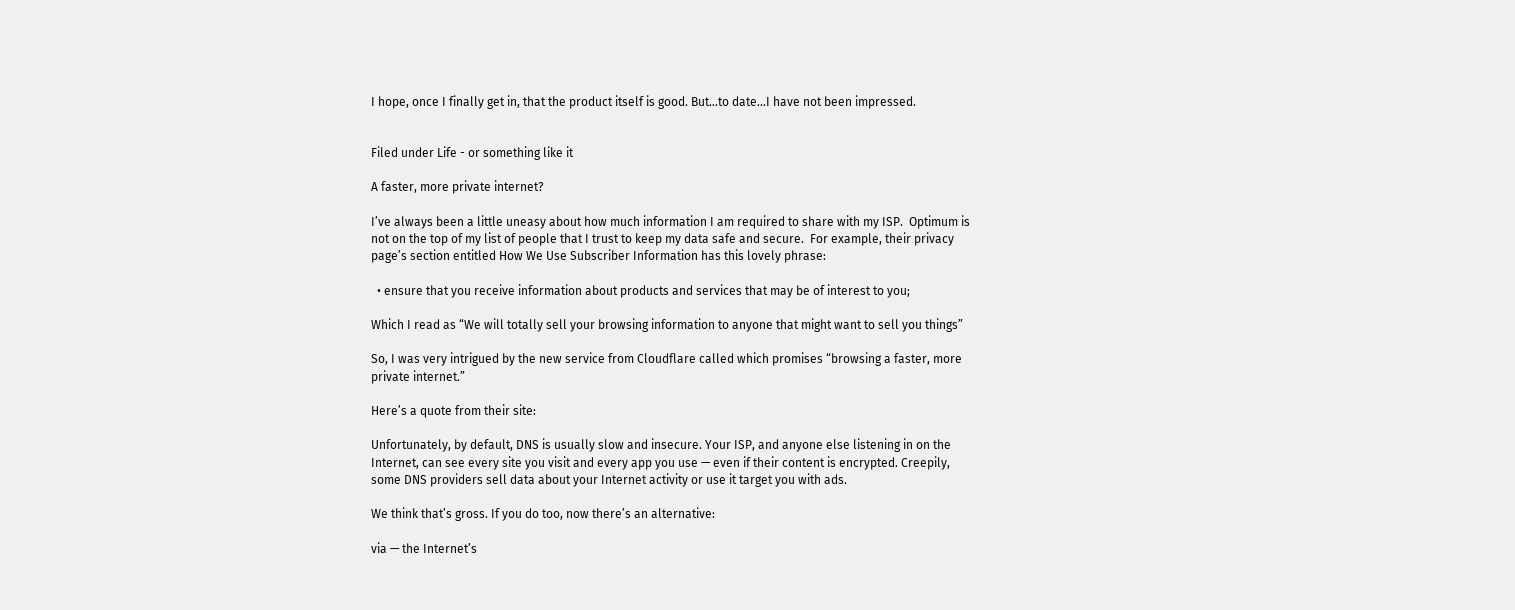I hope, once I finally get in, that the product itself is good. But…to date…I have not been impressed.


Filed under Life - or something like it

A faster, more private internet?

I’ve always been a little uneasy about how much information I am required to share with my ISP.  Optimum is not on the top of my list of people that I trust to keep my data safe and secure.  For example, their privacy page’s section entitled How We Use Subscriber Information has this lovely phrase:

  • ensure that you receive information about products and services that may be of interest to you;

Which I read as “We will totally sell your browsing information to anyone that might want to sell you things”

So, I was very intrigued by the new service from Cloudflare called which promises “browsing a faster, more private internet.”

Here’s a quote from their site:

Unfortunately, by default, DNS is usually slow and insecure. Your ISP, and anyone else listening in on the Internet, can see every site you visit and every app you use — even if their content is encrypted. Creepily, some DNS providers sell data about your Internet activity or use it target you with ads.

We think that’s gross. If you do too, now there’s an alternative:

via — the Internet’s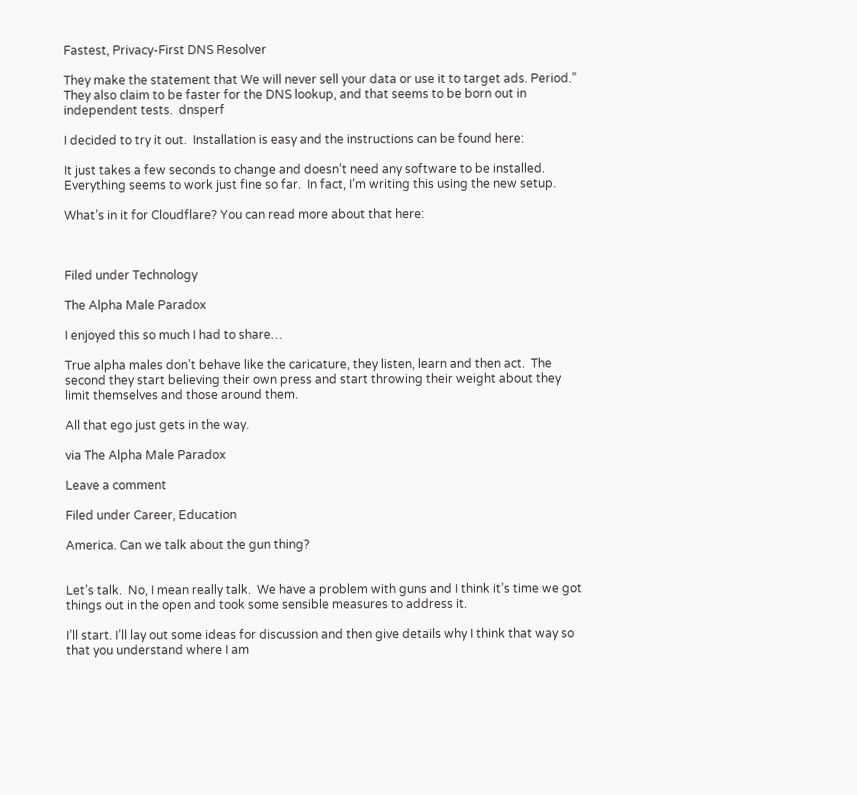Fastest, Privacy-First DNS Resolver

They make the statement that We will never sell your data or use it to target ads. Period.”  They also claim to be faster for the DNS lookup, and that seems to be born out in independent tests.  dnsperf

I decided to try it out.  Installation is easy and the instructions can be found here:

It just takes a few seconds to change and doesn’t need any software to be installed.  Everything seems to work just fine so far.  In fact, I’m writing this using the new setup.

What’s in it for Cloudflare? You can read more about that here:



Filed under Technology

The Alpha Male Paradox

I enjoyed this so much I had to share…

True alpha males don’t behave like the caricature, they listen, learn and then act.  The second they start believing their own press and start throwing their weight about they limit themselves and those around them.

All that ego just gets in the way.

via The Alpha Male Paradox

Leave a comment

Filed under Career, Education

America. Can we talk about the gun thing?


Let’s talk.  No, I mean really talk.  We have a problem with guns and I think it’s time we got things out in the open and took some sensible measures to address it.

I’ll start. I’ll lay out some ideas for discussion and then give details why I think that way so that you understand where I am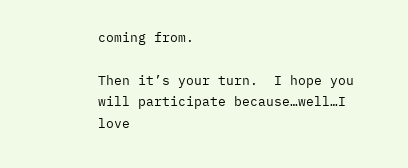coming from.

Then it’s your turn.  I hope you will participate because…well…I love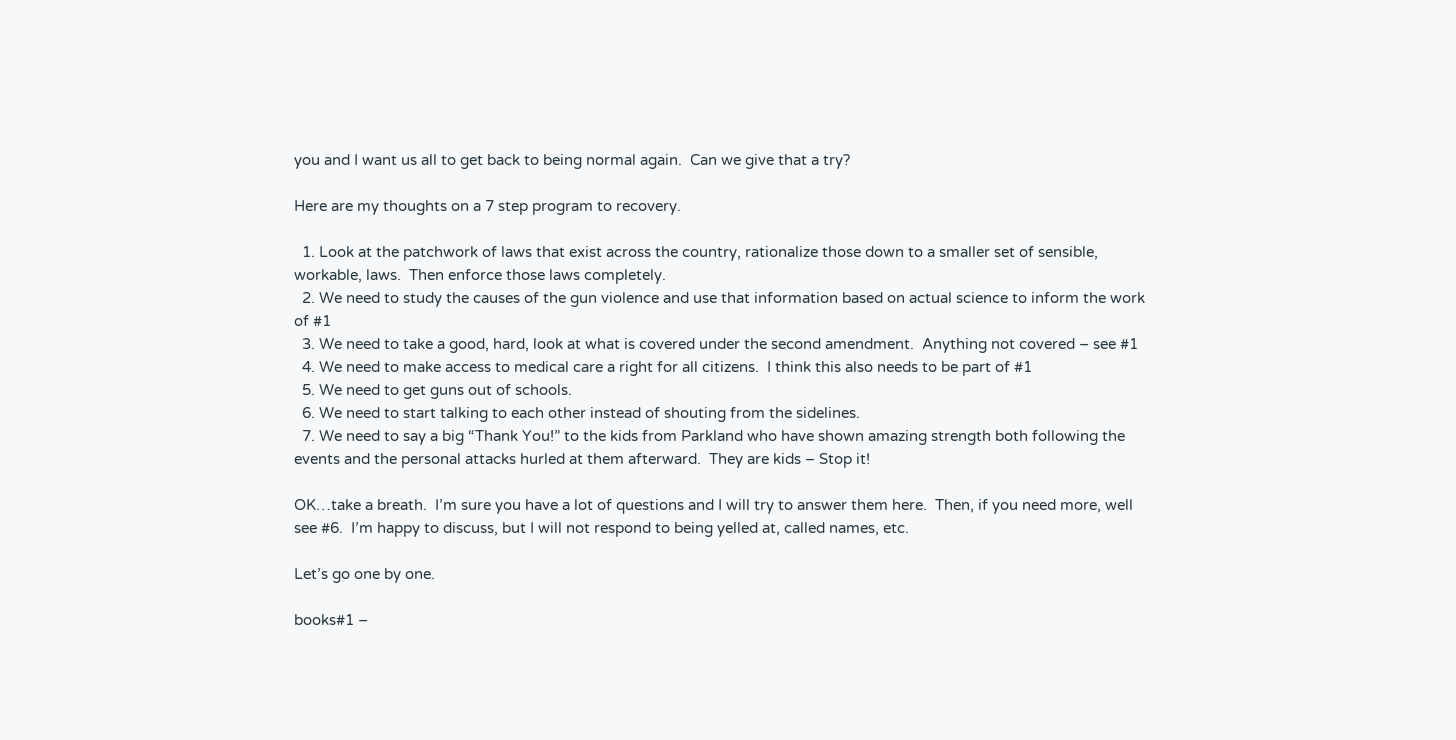you and I want us all to get back to being normal again.  Can we give that a try?

Here are my thoughts on a 7 step program to recovery.

  1. Look at the patchwork of laws that exist across the country, rationalize those down to a smaller set of sensible, workable, laws.  Then enforce those laws completely.
  2. We need to study the causes of the gun violence and use that information based on actual science to inform the work of #1
  3. We need to take a good, hard, look at what is covered under the second amendment.  Anything not covered – see #1
  4. We need to make access to medical care a right for all citizens.  I think this also needs to be part of #1
  5. We need to get guns out of schools.
  6. We need to start talking to each other instead of shouting from the sidelines.
  7. We need to say a big “Thank You!” to the kids from Parkland who have shown amazing strength both following the events and the personal attacks hurled at them afterward.  They are kids – Stop it!

OK…take a breath.  I’m sure you have a lot of questions and I will try to answer them here.  Then, if you need more, well see #6.  I’m happy to discuss, but I will not respond to being yelled at, called names, etc.

Let’s go one by one.

books#1 –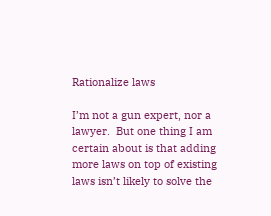Rationalize laws

I’m not a gun expert, nor a lawyer.  But one thing I am certain about is that adding more laws on top of existing laws isn’t likely to solve the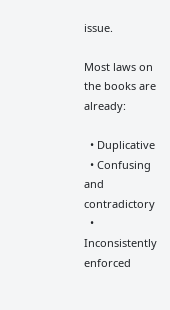issue.

Most laws on the books are already:

  • Duplicative
  • Confusing and contradictory
  • Inconsistently enforced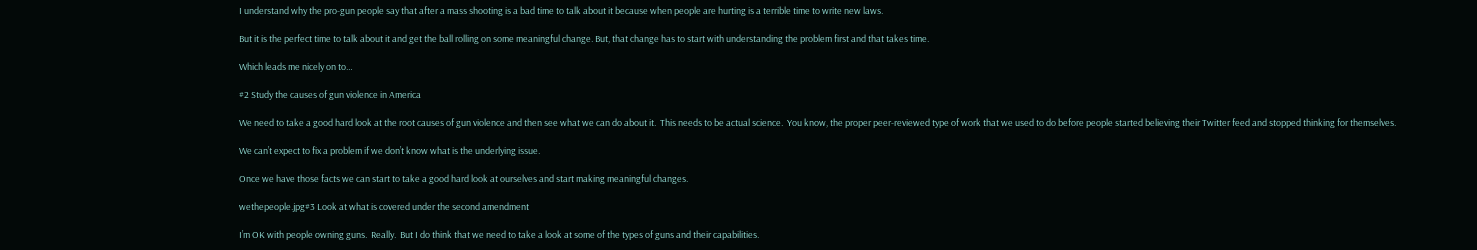I understand why the pro-gun people say that after a mass shooting is a bad time to talk about it because when people are hurting is a terrible time to write new laws.

But it is the perfect time to talk about it and get the ball rolling on some meaningful change. But, that change has to start with understanding the problem first and that takes time.

Which leads me nicely on to…

#2 Study the causes of gun violence in America

We need to take a good hard look at the root causes of gun violence and then see what we can do about it.  This needs to be actual science.  You know, the proper peer-reviewed type of work that we used to do before people started believing their Twitter feed and stopped thinking for themselves.

We can’t expect to fix a problem if we don’t know what is the underlying issue.

Once we have those facts we can start to take a good hard look at ourselves and start making meaningful changes.

wethepeople.jpg#3 Look at what is covered under the second amendment

I’m OK with people owning guns.  Really.  But I do think that we need to take a look at some of the types of guns and their capabilities.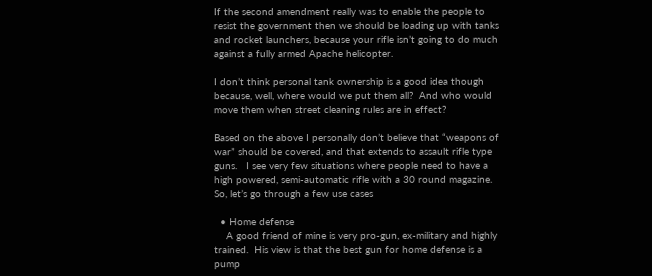If the second amendment really was to enable the people to resist the government then we should be loading up with tanks and rocket launchers, because your rifle isn’t going to do much against a fully armed Apache helicopter.

I don’t think personal tank ownership is a good idea though because, well, where would we put them all?  And who would move them when street cleaning rules are in effect?

Based on the above I personally don’t believe that “weapons of war” should be covered, and that extends to assault rifle type guns.   I see very few situations where people need to have a high powered, semi-automatic rifle with a 30 round magazine.  So, let’s go through a few use cases

  • Home defense
    A good friend of mine is very pro-gun, ex-military and highly trained.  His view is that the best gun for home defense is a pump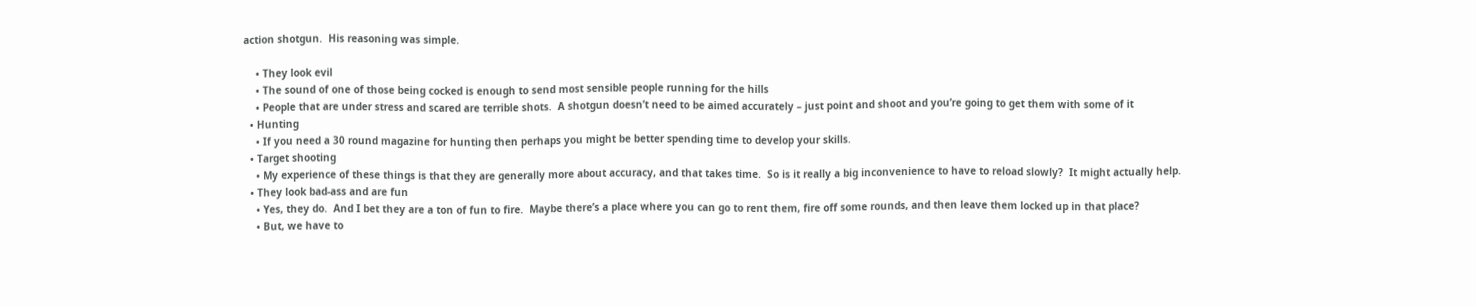action shotgun.  His reasoning was simple.

    • They look evil
    • The sound of one of those being cocked is enough to send most sensible people running for the hills
    • People that are under stress and scared are terrible shots.  A shotgun doesn’t need to be aimed accurately – just point and shoot and you’re going to get them with some of it
  • Hunting
    • If you need a 30 round magazine for hunting then perhaps you might be better spending time to develop your skills.
  • Target shooting
    • My experience of these things is that they are generally more about accuracy, and that takes time.  So is it really a big inconvenience to have to reload slowly?  It might actually help.
  • They look bad-ass and are fun
    • Yes, they do.  And I bet they are a ton of fun to fire.  Maybe there’s a place where you can go to rent them, fire off some rounds, and then leave them locked up in that place?
    • But, we have to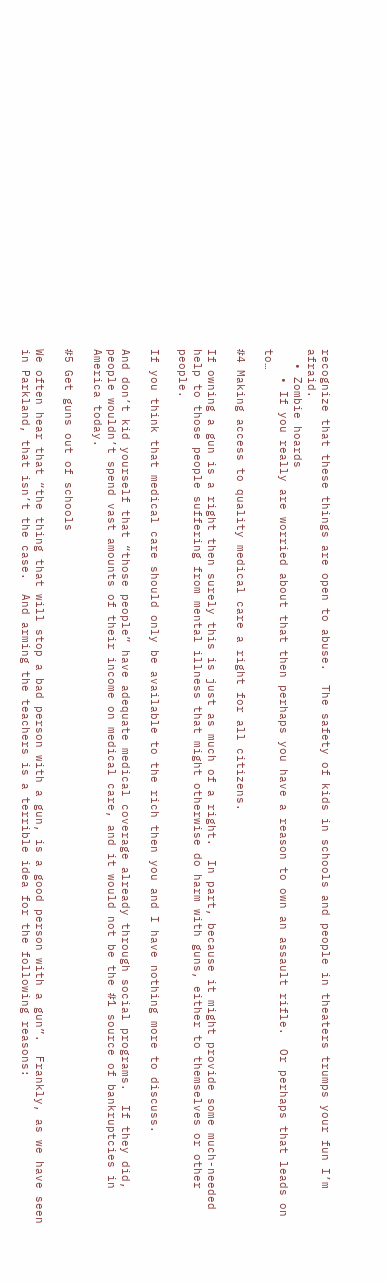recognize that these things are open to abuse.  The safety of kids in schools and people in theaters trumps your fun I’m afraid.
  • Zombie hoards
    • If you really are worried about that then perhaps you have a reason to own an assault rifle.  Or perhaps that leads on to…

#4 Making access to quality medical care a right for all citizens.

If owning a gun is a right then surely this is just as much of a right.  In part, because it might provide some much-needed help to those people suffering from mental illness that might otherwise do harm with guns, either to themselves or other people.

If you think that medical care should only be available to the rich then you and I have nothing more to discuss.

And don’t kid yourself that “those people” have adequate medical coverage already through social programs.  If they did, people wouldn’t spend vast amounts of their income on medical care, and it would not be the #1 source of bankruptcies in America today.

#5 Get guns out of schools

We often hear that “the thing that will stop a bad person with a gun, is a good person with a gun”.  Frankly, as we have seen in Parkland, that isn’t the case.  And arming the teachers is a terrible idea for the following reasons: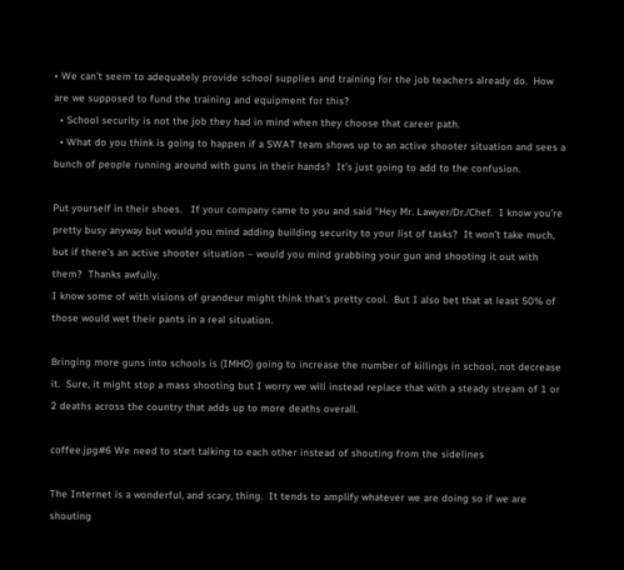• We can’t seem to adequately provide school supplies and training for the job teachers already do.  How are we supposed to fund the training and equipment for this?
  • School security is not the job they had in mind when they choose that career path.
  • What do you think is going to happen if a SWAT team shows up to an active shooter situation and sees a bunch of people running around with guns in their hands?  It’s just going to add to the confusion.

Put yourself in their shoes.   If your company came to you and said “Hey Mr. Lawyer/Dr./Chef.  I know you’re pretty busy anyway but would you mind adding building security to your list of tasks?  It won’t take much, but if there’s an active shooter situation – would you mind grabbing your gun and shooting it out with them?  Thanks awfully.
I know some of with visions of grandeur might think that’s pretty cool.  But I also bet that at least 50% of those would wet their pants in a real situation.

Bringing more guns into schools is (IMHO) going to increase the number of killings in school, not decrease it.  Sure, it might stop a mass shooting but I worry we will instead replace that with a steady stream of 1 or 2 deaths across the country that adds up to more deaths overall.

coffee.jpg#6 We need to start talking to each other instead of shouting from the sidelines

The Internet is a wonderful, and scary, thing.  It tends to amplify whatever we are doing so if we are shouting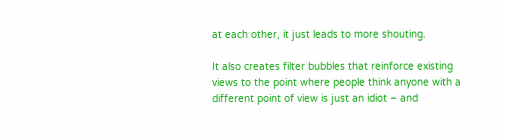at each other, it just leads to more shouting.

It also creates filter bubbles that reinforce existing views to the point where people think anyone with a different point of view is just an idiot – and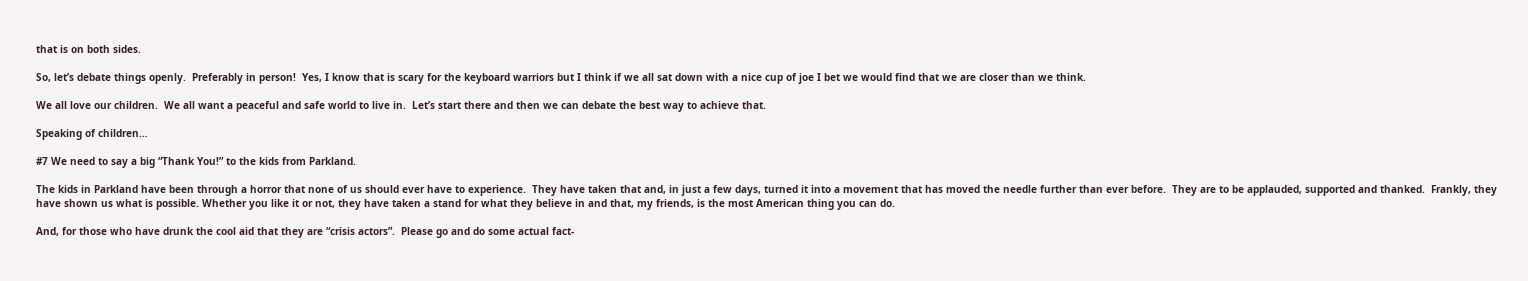that is on both sides.

So, let’s debate things openly.  Preferably in person!  Yes, I know that is scary for the keyboard warriors but I think if we all sat down with a nice cup of joe I bet we would find that we are closer than we think.

We all love our children.  We all want a peaceful and safe world to live in.  Let’s start there and then we can debate the best way to achieve that.

Speaking of children…

#7 We need to say a big “Thank You!” to the kids from Parkland.

The kids in Parkland have been through a horror that none of us should ever have to experience.  They have taken that and, in just a few days, turned it into a movement that has moved the needle further than ever before.  They are to be applauded, supported and thanked.  Frankly, they have shown us what is possible. Whether you like it or not, they have taken a stand for what they believe in and that, my friends, is the most American thing you can do.

And, for those who have drunk the cool aid that they are “crisis actors”.  Please go and do some actual fact-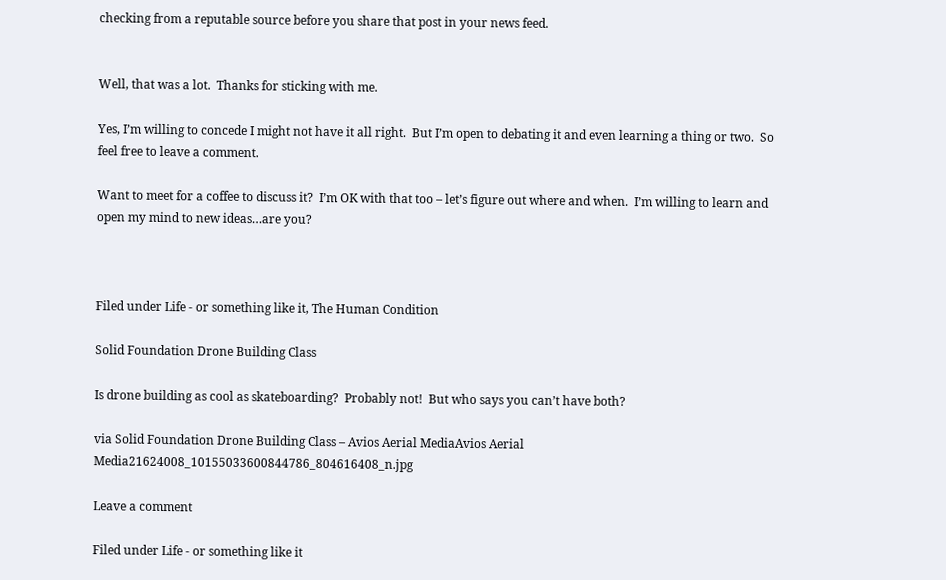checking from a reputable source before you share that post in your news feed.


Well, that was a lot.  Thanks for sticking with me.

Yes, I’m willing to concede I might not have it all right.  But I’m open to debating it and even learning a thing or two.  So feel free to leave a comment.

Want to meet for a coffee to discuss it?  I’m OK with that too – let’s figure out where and when.  I’m willing to learn and open my mind to new ideas…are you?



Filed under Life - or something like it, The Human Condition

Solid Foundation Drone Building Class

Is drone building as cool as skateboarding?  Probably not!  But who says you can’t have both?

via Solid Foundation Drone Building Class – Avios Aerial MediaAvios Aerial Media21624008_10155033600844786_804616408_n.jpg

Leave a comment

Filed under Life - or something like it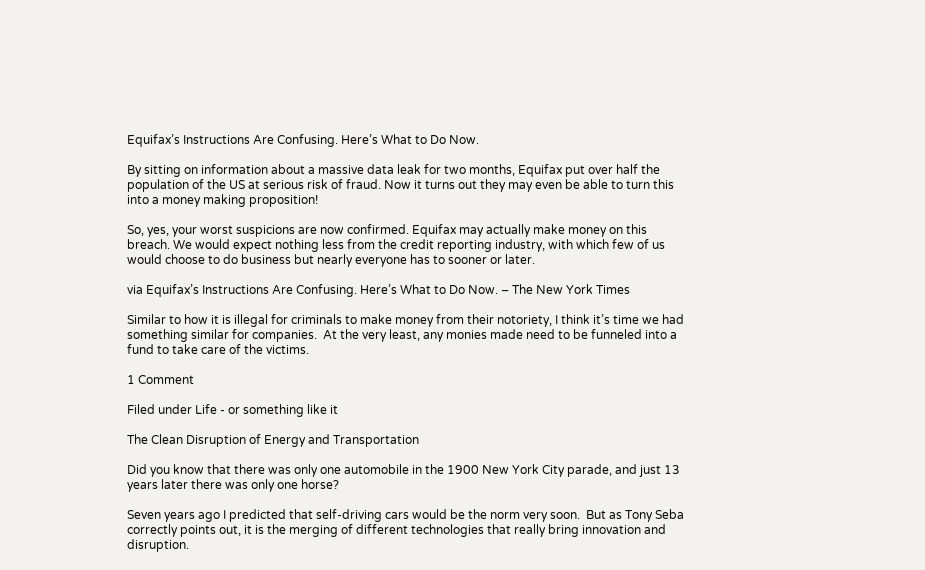Equifax’s Instructions Are Confusing. Here’s What to Do Now.

By sitting on information about a massive data leak for two months, Equifax put over half the population of the US at serious risk of fraud. Now it turns out they may even be able to turn this into a money making proposition!

So, yes, your worst suspicions are now confirmed. Equifax may actually make money on this breach. We would expect nothing less from the credit reporting industry, with which few of us would choose to do business but nearly everyone has to sooner or later.

via Equifax’s Instructions Are Confusing. Here’s What to Do Now. – The New York Times

Similar to how it is illegal for criminals to make money from their notoriety, I think it’s time we had something similar for companies.  At the very least, any monies made need to be funneled into a fund to take care of the victims.

1 Comment

Filed under Life - or something like it

The Clean Disruption of Energy and Transportation

Did you know that there was only one automobile in the 1900 New York City parade, and just 13 years later there was only one horse?

Seven years ago I predicted that self-driving cars would be the norm very soon.  But as Tony Seba correctly points out, it is the merging of different technologies that really bring innovation and disruption.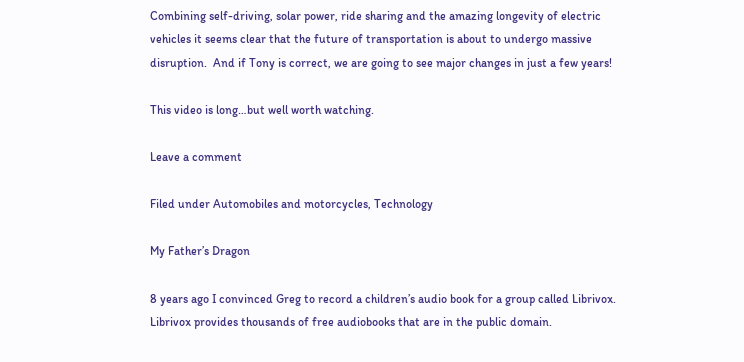Combining self-driving, solar power, ride sharing and the amazing longevity of electric vehicles it seems clear that the future of transportation is about to undergo massive disruption.  And if Tony is correct, we are going to see major changes in just a few years!

This video is long…but well worth watching.

Leave a comment

Filed under Automobiles and motorcycles, Technology

My Father’s Dragon

8 years ago I convinced Greg to record a children’s audio book for a group called Librivox.  Librivox provides thousands of free audiobooks that are in the public domain.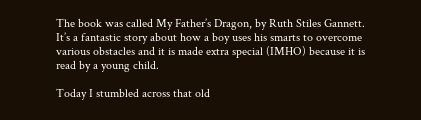The book was called My Father’s Dragon, by Ruth Stiles Gannett.  It’s a fantastic story about how a boy uses his smarts to overcome various obstacles and it is made extra special (IMHO) because it is read by a young child.

Today I stumbled across that old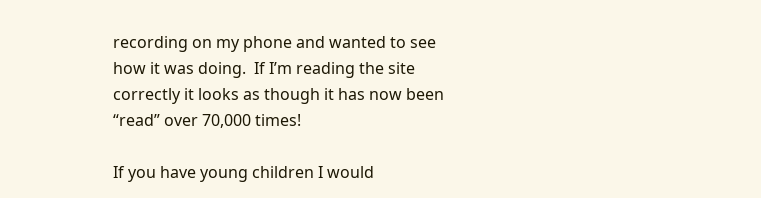recording on my phone and wanted to see how it was doing.  If I’m reading the site correctly it looks as though it has now been “read” over 70,000 times!

If you have young children I would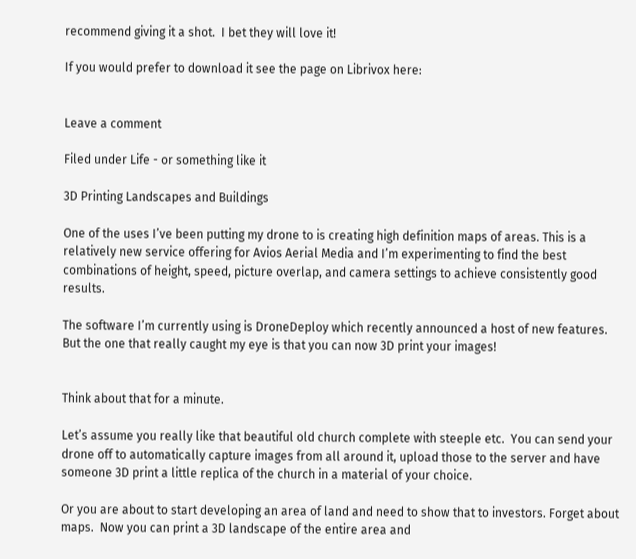recommend giving it a shot.  I bet they will love it!

If you would prefer to download it see the page on Librivox here:


Leave a comment

Filed under Life - or something like it

3D Printing Landscapes and Buildings

One of the uses I’ve been putting my drone to is creating high definition maps of areas. This is a relatively new service offering for Avios Aerial Media and I’m experimenting to find the best combinations of height, speed, picture overlap, and camera settings to achieve consistently good results.

The software I’m currently using is DroneDeploy which recently announced a host of new features.  But the one that really caught my eye is that you can now 3D print your images!


Think about that for a minute.

Let’s assume you really like that beautiful old church complete with steeple etc.  You can send your drone off to automatically capture images from all around it, upload those to the server and have someone 3D print a little replica of the church in a material of your choice.

Or you are about to start developing an area of land and need to show that to investors. Forget about maps.  Now you can print a 3D landscape of the entire area and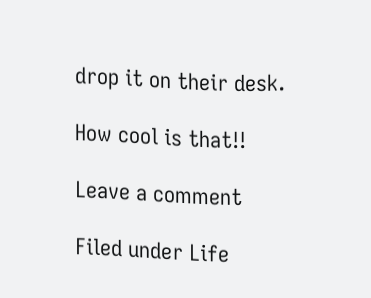drop it on their desk.

How cool is that!!

Leave a comment

Filed under Life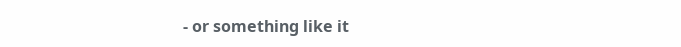- or something like it